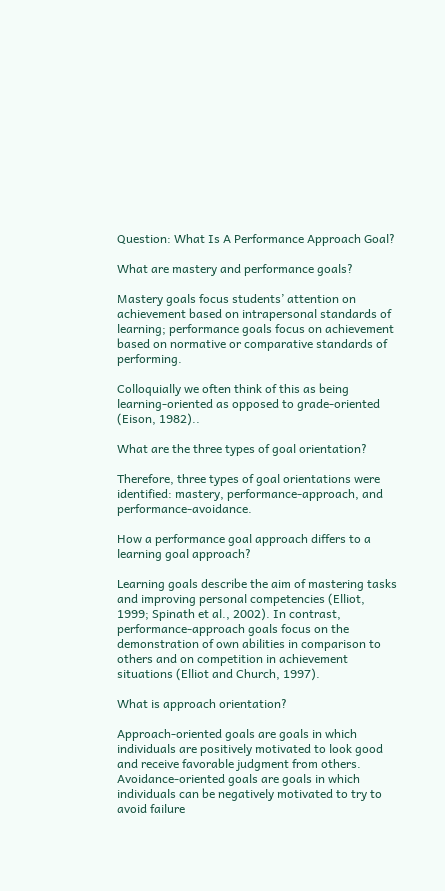Question: What Is A Performance Approach Goal?

What are mastery and performance goals?

Mastery goals focus students’ attention on achievement based on intrapersonal standards of learning; performance goals focus on achievement based on normative or comparative standards of performing.

Colloquially we often think of this as being learning-oriented as opposed to grade-oriented (Eison, 1982)..

What are the three types of goal orientation?

Therefore, three types of goal orientations were identified: mastery, performance-approach, and performance-avoidance.

How a performance goal approach differs to a learning goal approach?

Learning goals describe the aim of mastering tasks and improving personal competencies (Elliot, 1999; Spinath et al., 2002). In contrast, performance-approach goals focus on the demonstration of own abilities in comparison to others and on competition in achievement situations (Elliot and Church, 1997).

What is approach orientation?

Approach-oriented goals are goals in which individuals are positively motivated to look good and receive favorable judgment from others. Avoidance-oriented goals are goals in which individuals can be negatively motivated to try to avoid failure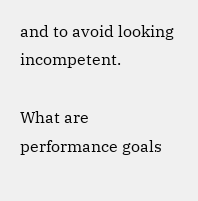and to avoid looking incompetent.

What are performance goals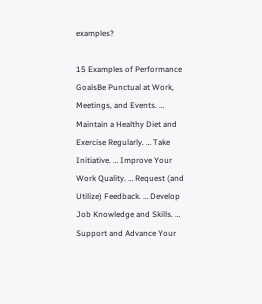examples?

15 Examples of Performance GoalsBe Punctual at Work, Meetings, and Events. … Maintain a Healthy Diet and Exercise Regularly. … Take Initiative. … Improve Your Work Quality. … Request (and Utilize) Feedback. … Develop Job Knowledge and Skills. … Support and Advance Your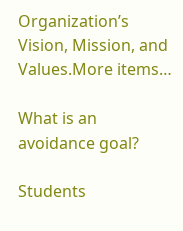Organization’s Vision, Mission, and Values.More items…

What is an avoidance goal?

Students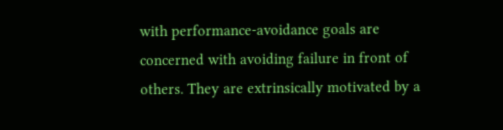with performance-avoidance goals are concerned with avoiding failure in front of others. They are extrinsically motivated by a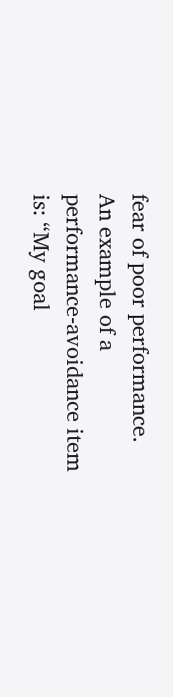fear of poor performance. An example of a performance-avoidance item is: “My goal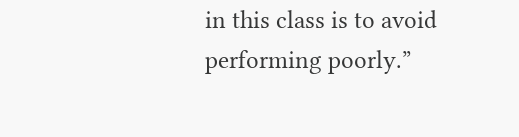in this class is to avoid performing poorly.”